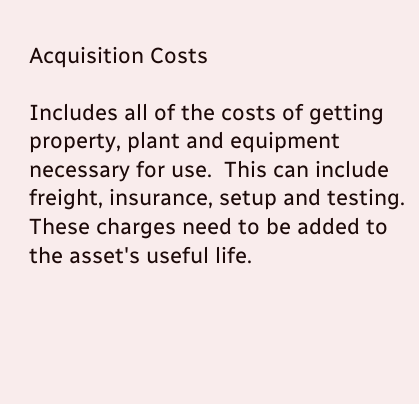Acquisition Costs

Includes all of the costs of getting property, plant and equipment necessary for use.  This can include freight, insurance, setup and testing.  These charges need to be added to the asset's useful life.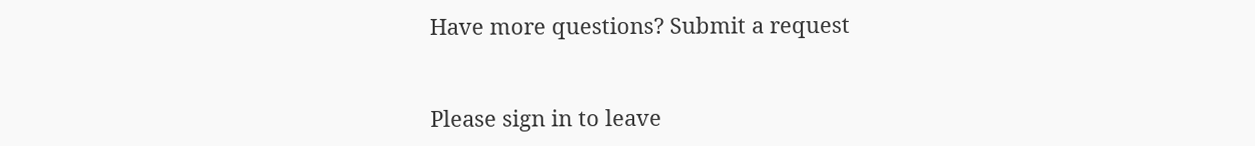Have more questions? Submit a request


Please sign in to leave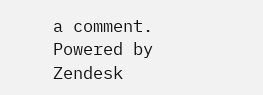a comment.
Powered by Zendesk